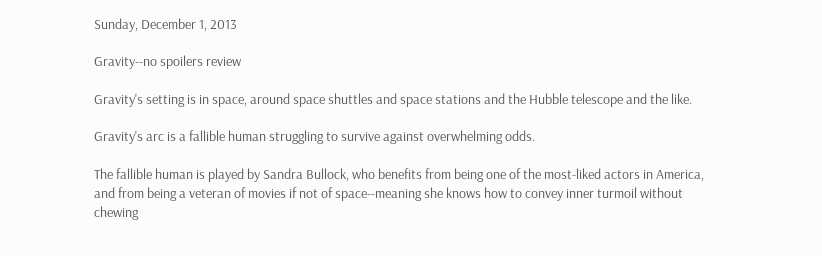Sunday, December 1, 2013

Gravity--no spoilers review

Gravity's setting is in space, around space shuttles and space stations and the Hubble telescope and the like.

Gravity's arc is a fallible human struggling to survive against overwhelming odds.

The fallible human is played by Sandra Bullock, who benefits from being one of the most-liked actors in America, and from being a veteran of movies if not of space--meaning she knows how to convey inner turmoil without chewing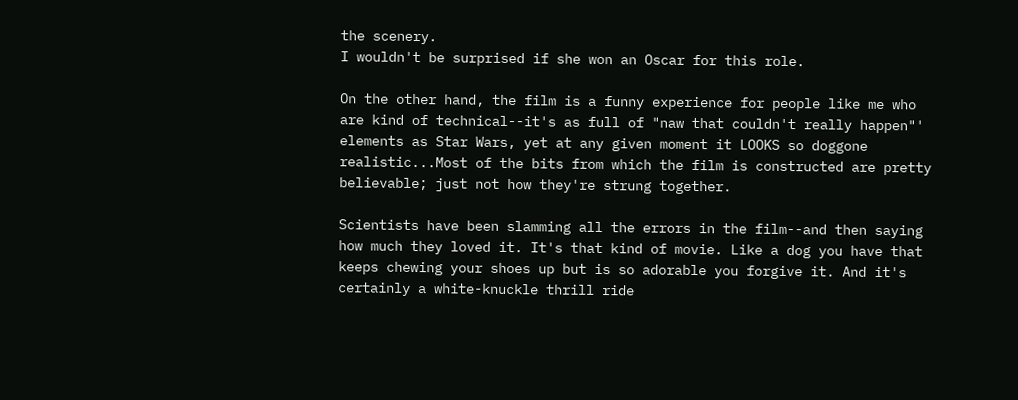the scenery.
I wouldn't be surprised if she won an Oscar for this role.

On the other hand, the film is a funny experience for people like me who are kind of technical--it's as full of "naw that couldn't really happen"' elements as Star Wars, yet at any given moment it LOOKS so doggone realistic...Most of the bits from which the film is constructed are pretty believable; just not how they're strung together.

Scientists have been slamming all the errors in the film--and then saying how much they loved it. It's that kind of movie. Like a dog you have that keeps chewing your shoes up but is so adorable you forgive it. And it's certainly a white-knuckle thrill ride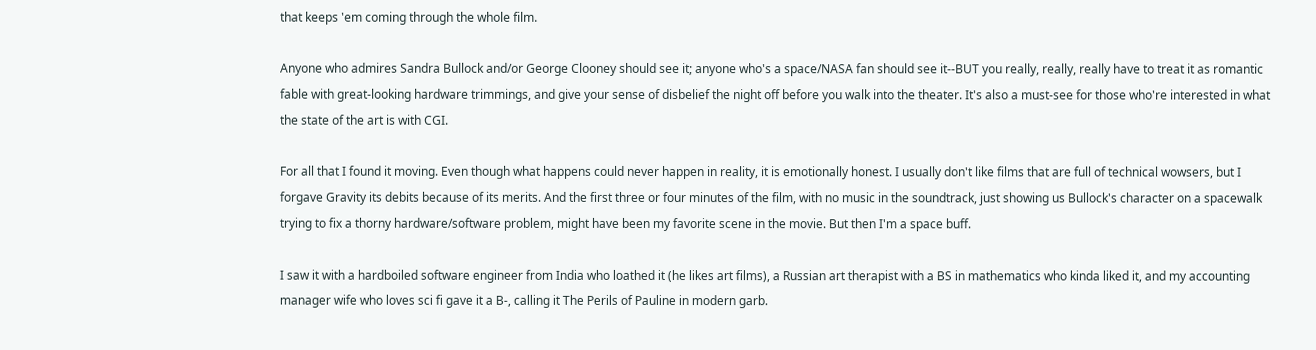that keeps 'em coming through the whole film.

Anyone who admires Sandra Bullock and/or George Clooney should see it; anyone who's a space/NASA fan should see it--BUT you really, really, really have to treat it as romantic fable with great-looking hardware trimmings, and give your sense of disbelief the night off before you walk into the theater. It's also a must-see for those who're interested in what the state of the art is with CGI.

For all that I found it moving. Even though what happens could never happen in reality, it is emotionally honest. I usually don't like films that are full of technical wowsers, but I forgave Gravity its debits because of its merits. And the first three or four minutes of the film, with no music in the soundtrack, just showing us Bullock's character on a spacewalk trying to fix a thorny hardware/software problem, might have been my favorite scene in the movie. But then I'm a space buff.

I saw it with a hardboiled software engineer from India who loathed it (he likes art films), a Russian art therapist with a BS in mathematics who kinda liked it, and my accounting manager wife who loves sci fi gave it a B-, calling it The Perils of Pauline in modern garb.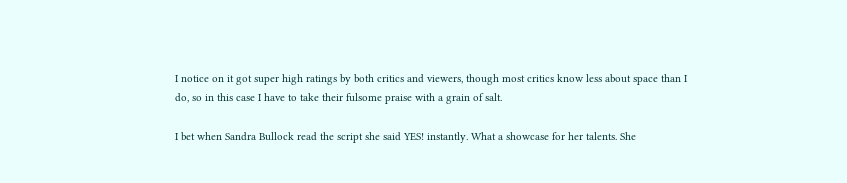I notice on it got super high ratings by both critics and viewers, though most critics know less about space than I do, so in this case I have to take their fulsome praise with a grain of salt.

I bet when Sandra Bullock read the script she said YES! instantly. What a showcase for her talents. She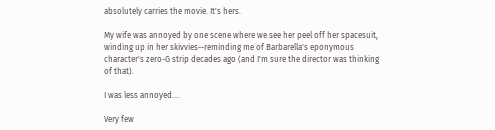absolutely carries the movie. It's hers.

My wife was annoyed by one scene where we see her peel off her spacesuit, winding up in her skivvies--reminding me of Barbarella's eponymous character's zero-G strip decades ago (and I'm sure the director was thinking of that).

I was less annoyed....

Very few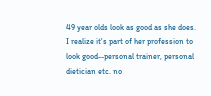49 year olds look as good as she does. I realize it's part of her profession to look good--personal trainer, personal dietician etc. no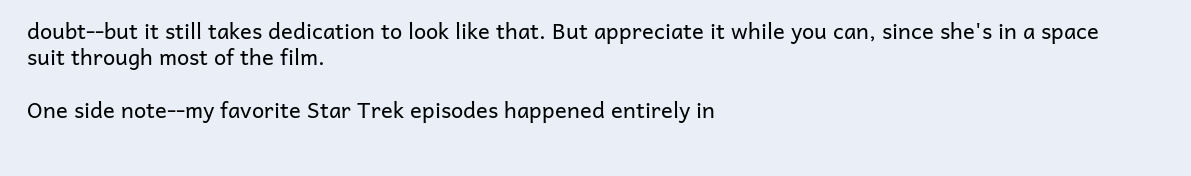doubt--but it still takes dedication to look like that. But appreciate it while you can, since she's in a space suit through most of the film.

One side note--my favorite Star Trek episodes happened entirely in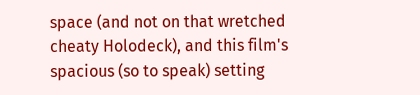space (and not on that wretched cheaty Holodeck), and this film's spacious (so to speak) setting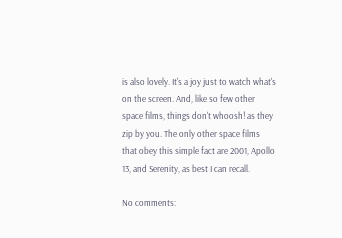is also lovely. It's a joy just to watch what's on the screen. And, like so few other space films, things don't whoosh! as they zip by you. The only other space films that obey this simple fact are 2001, Apollo 13, and Serenity, as best I can recall.

No comments: